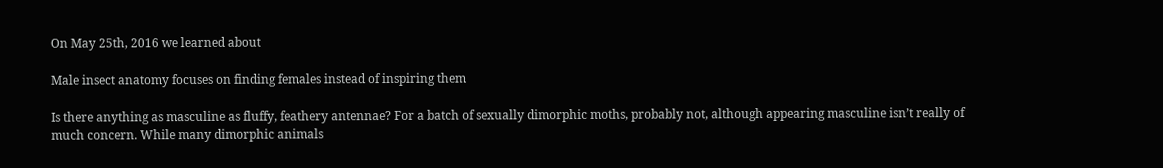On May 25th, 2016 we learned about

Male insect anatomy focuses on finding females instead of inspiring them

Is there anything as masculine as fluffy, feathery antennae? For a batch of sexually dimorphic moths, probably not, although appearing masculine isn’t really of much concern. While many dimorphic animals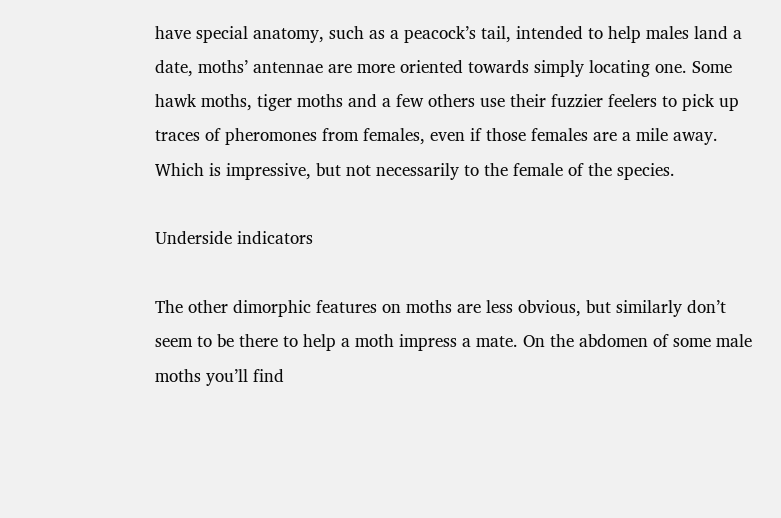have special anatomy, such as a peacock’s tail, intended to help males land a date, moths’ antennae are more oriented towards simply locating one. Some hawk moths, tiger moths and a few others use their fuzzier feelers to pick up traces of pheromones from females, even if those females are a mile away.  Which is impressive, but not necessarily to the female of the species.

Underside indicators

The other dimorphic features on moths are less obvious, but similarly don’t seem to be there to help a moth impress a mate. On the abdomen of some male moths you’ll find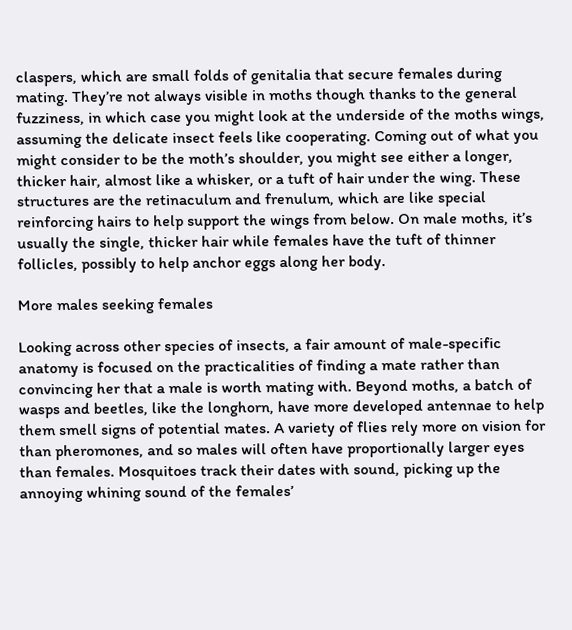claspers, which are small folds of genitalia that secure females during mating. They’re not always visible in moths though thanks to the general fuzziness, in which case you might look at the underside of the moths wings, assuming the delicate insect feels like cooperating. Coming out of what you might consider to be the moth’s shoulder, you might see either a longer, thicker hair, almost like a whisker, or a tuft of hair under the wing. These structures are the retinaculum and frenulum, which are like special reinforcing hairs to help support the wings from below. On male moths, it’s usually the single, thicker hair while females have the tuft of thinner follicles, possibly to help anchor eggs along her body.

More males seeking females

Looking across other species of insects, a fair amount of male-specific anatomy is focused on the practicalities of finding a mate rather than convincing her that a male is worth mating with. Beyond moths, a batch of wasps and beetles, like the longhorn, have more developed antennae to help them smell signs of potential mates. A variety of flies rely more on vision for than pheromones, and so males will often have proportionally larger eyes than females. Mosquitoes track their dates with sound, picking up the annoying whining sound of the females’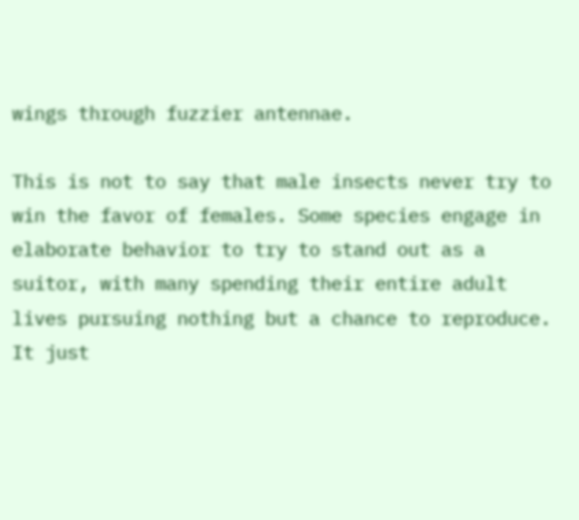wings through fuzzier antennae.

This is not to say that male insects never try to win the favor of females. Some species engage in elaborate behavior to try to stand out as a suitor, with many spending their entire adult lives pursuing nothing but a chance to reproduce. It just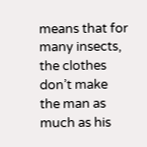means that for many insects, the clothes don’t make the man as much as his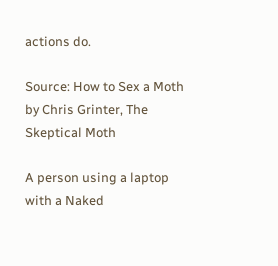actions do.

Source: How to Sex a Moth by Chris Grinter, The Skeptical Moth

A person using a laptop with a Naked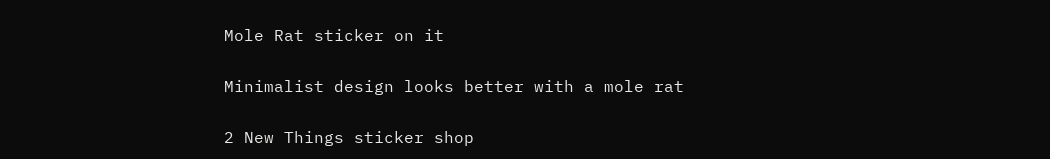Mole Rat sticker on it

Minimalist design looks better with a mole rat

2 New Things sticker shop